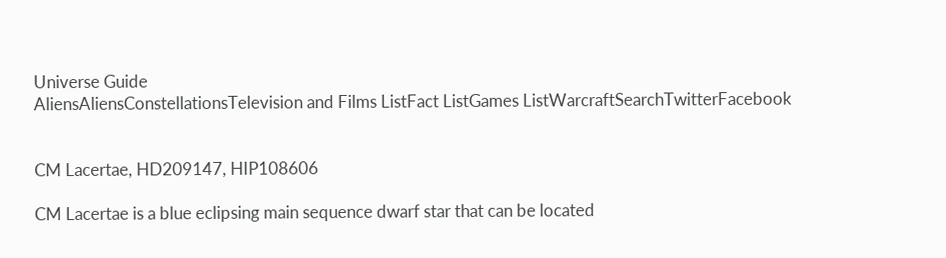Universe Guide
AliensAliensConstellationsTelevision and Films ListFact ListGames ListWarcraftSearchTwitterFacebook


CM Lacertae, HD209147, HIP108606

CM Lacertae is a blue eclipsing main sequence dwarf star that can be located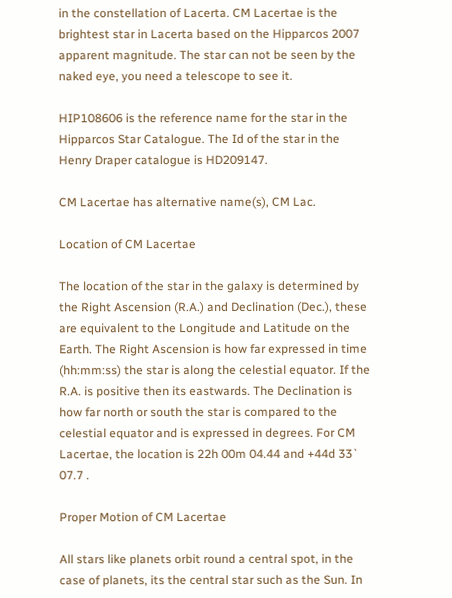in the constellation of Lacerta. CM Lacertae is the brightest star in Lacerta based on the Hipparcos 2007 apparent magnitude. The star can not be seen by the naked eye, you need a telescope to see it.

HIP108606 is the reference name for the star in the Hipparcos Star Catalogue. The Id of the star in the Henry Draper catalogue is HD209147.

CM Lacertae has alternative name(s), CM Lac.

Location of CM Lacertae

The location of the star in the galaxy is determined by the Right Ascension (R.A.) and Declination (Dec.), these are equivalent to the Longitude and Latitude on the Earth. The Right Ascension is how far expressed in time (hh:mm:ss) the star is along the celestial equator. If the R.A. is positive then its eastwards. The Declination is how far north or south the star is compared to the celestial equator and is expressed in degrees. For CM Lacertae, the location is 22h 00m 04.44 and +44d 33` 07.7 .

Proper Motion of CM Lacertae

All stars like planets orbit round a central spot, in the case of planets, its the central star such as the Sun. In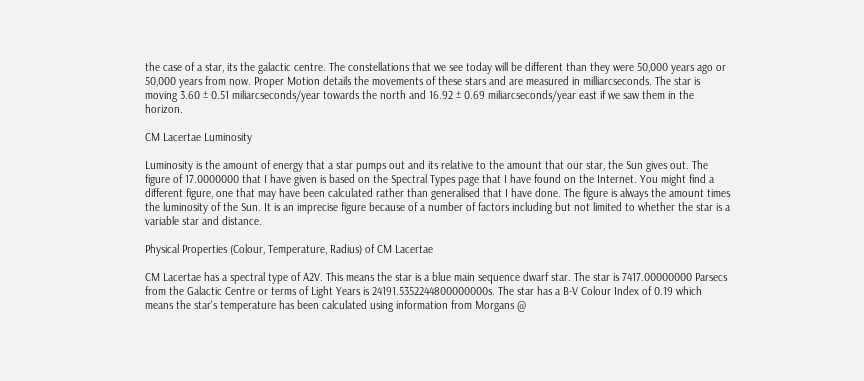the case of a star, its the galactic centre. The constellations that we see today will be different than they were 50,000 years ago or 50,000 years from now. Proper Motion details the movements of these stars and are measured in milliarcseconds. The star is moving 3.60 ± 0.51 miliarcseconds/year towards the north and 16.92 ± 0.69 miliarcseconds/year east if we saw them in the horizon.

CM Lacertae Luminosity

Luminosity is the amount of energy that a star pumps out and its relative to the amount that our star, the Sun gives out. The figure of 17.0000000 that I have given is based on the Spectral Types page that I have found on the Internet. You might find a different figure, one that may have been calculated rather than generalised that I have done. The figure is always the amount times the luminosity of the Sun. It is an imprecise figure because of a number of factors including but not limited to whether the star is a variable star and distance.

Physical Properties (Colour, Temperature, Radius) of CM Lacertae

CM Lacertae has a spectral type of A2V. This means the star is a blue main sequence dwarf star. The star is 7417.00000000 Parsecs from the Galactic Centre or terms of Light Years is 24191.5352244800000000s. The star has a B-V Colour Index of 0.19 which means the star's temperature has been calculated using information from Morgans @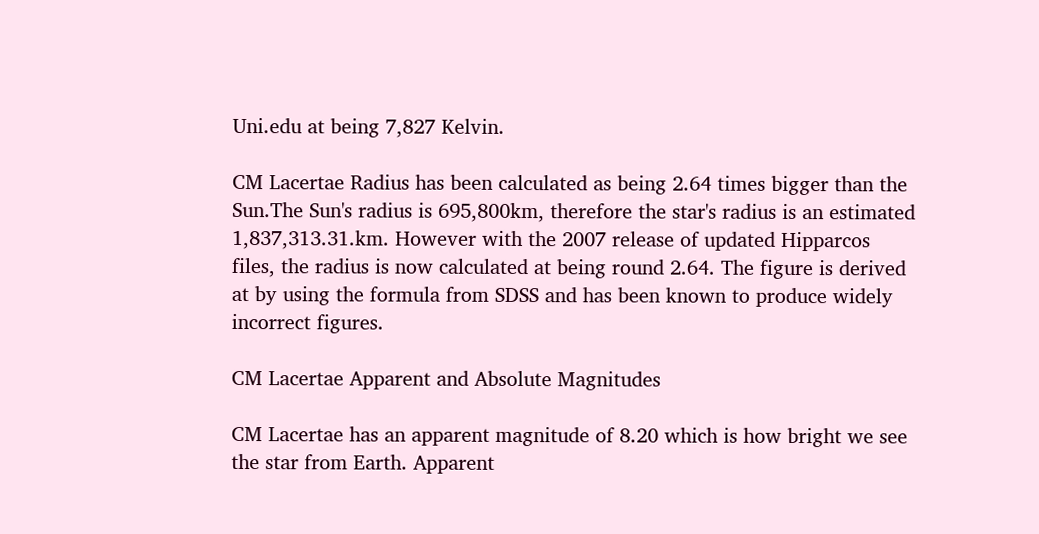Uni.edu at being 7,827 Kelvin.

CM Lacertae Radius has been calculated as being 2.64 times bigger than the Sun.The Sun's radius is 695,800km, therefore the star's radius is an estimated 1,837,313.31.km. However with the 2007 release of updated Hipparcos files, the radius is now calculated at being round 2.64. The figure is derived at by using the formula from SDSS and has been known to produce widely incorrect figures.

CM Lacertae Apparent and Absolute Magnitudes

CM Lacertae has an apparent magnitude of 8.20 which is how bright we see the star from Earth. Apparent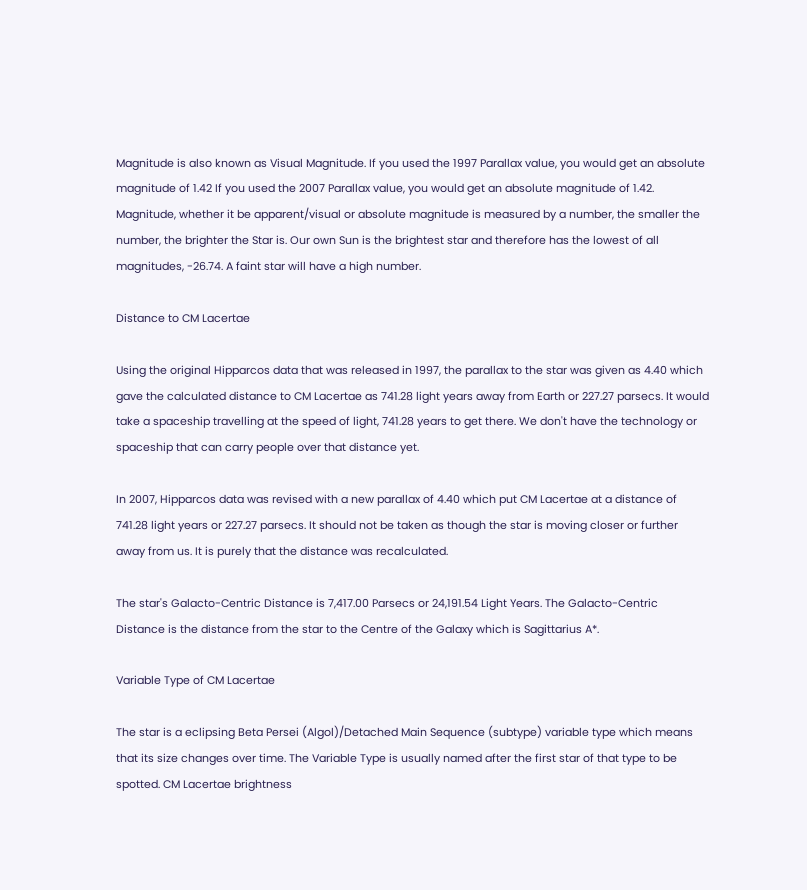Magnitude is also known as Visual Magnitude. If you used the 1997 Parallax value, you would get an absolute magnitude of 1.42 If you used the 2007 Parallax value, you would get an absolute magnitude of 1.42. Magnitude, whether it be apparent/visual or absolute magnitude is measured by a number, the smaller the number, the brighter the Star is. Our own Sun is the brightest star and therefore has the lowest of all magnitudes, -26.74. A faint star will have a high number.

Distance to CM Lacertae

Using the original Hipparcos data that was released in 1997, the parallax to the star was given as 4.40 which gave the calculated distance to CM Lacertae as 741.28 light years away from Earth or 227.27 parsecs. It would take a spaceship travelling at the speed of light, 741.28 years to get there. We don't have the technology or spaceship that can carry people over that distance yet.

In 2007, Hipparcos data was revised with a new parallax of 4.40 which put CM Lacertae at a distance of 741.28 light years or 227.27 parsecs. It should not be taken as though the star is moving closer or further away from us. It is purely that the distance was recalculated.

The star's Galacto-Centric Distance is 7,417.00 Parsecs or 24,191.54 Light Years. The Galacto-Centric Distance is the distance from the star to the Centre of the Galaxy which is Sagittarius A*.

Variable Type of CM Lacertae

The star is a eclipsing Beta Persei (Algol)/Detached Main Sequence (subtype) variable type which means that its size changes over time. The Variable Type is usually named after the first star of that type to be spotted. CM Lacertae brightness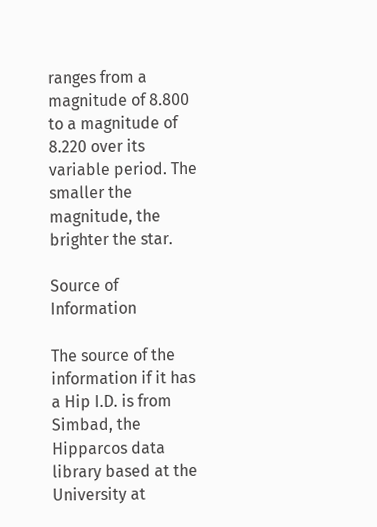ranges from a magnitude of 8.800 to a magnitude of 8.220 over its variable period. The smaller the magnitude, the brighter the star.

Source of Information

The source of the information if it has a Hip I.D. is from Simbad, the Hipparcos data library based at the University at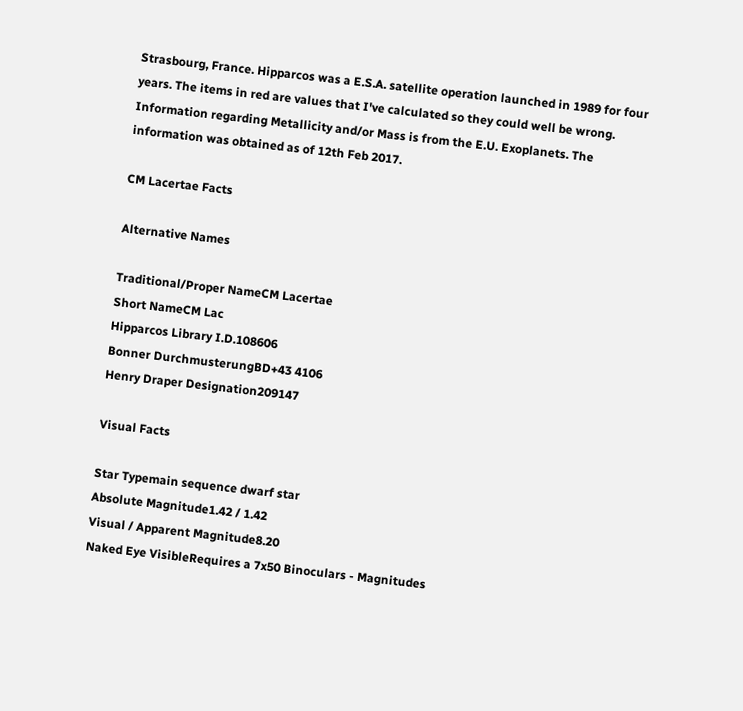Strasbourg, France. Hipparcos was a E.S.A. satellite operation launched in 1989 for four years. The items in red are values that I've calculated so they could well be wrong. Information regarding Metallicity and/or Mass is from the E.U. Exoplanets. The information was obtained as of 12th Feb 2017.

CM Lacertae Facts

Alternative Names

Traditional/Proper NameCM Lacertae
Short NameCM Lac
Hipparcos Library I.D.108606
Bonner DurchmusterungBD+43 4106
Henry Draper Designation209147

Visual Facts

Star Typemain sequence dwarf star
Absolute Magnitude1.42 / 1.42
Visual / Apparent Magnitude8.20
Naked Eye VisibleRequires a 7x50 Binoculars - Magnitudes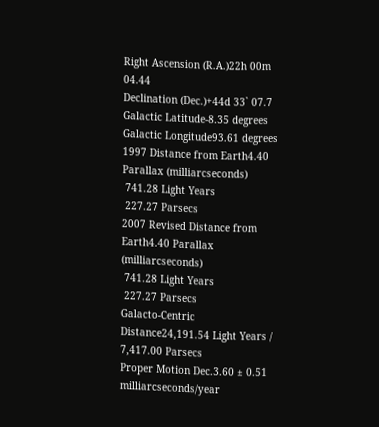Right Ascension (R.A.)22h 00m 04.44
Declination (Dec.)+44d 33` 07.7
Galactic Latitude-8.35 degrees
Galactic Longitude93.61 degrees
1997 Distance from Earth4.40 Parallax (milliarcseconds)
 741.28 Light Years
 227.27 Parsecs
2007 Revised Distance from Earth4.40 Parallax (milliarcseconds)
 741.28 Light Years
 227.27 Parsecs
Galacto-Centric Distance24,191.54 Light Years / 7,417.00 Parsecs
Proper Motion Dec.3.60 ± 0.51 milliarcseconds/year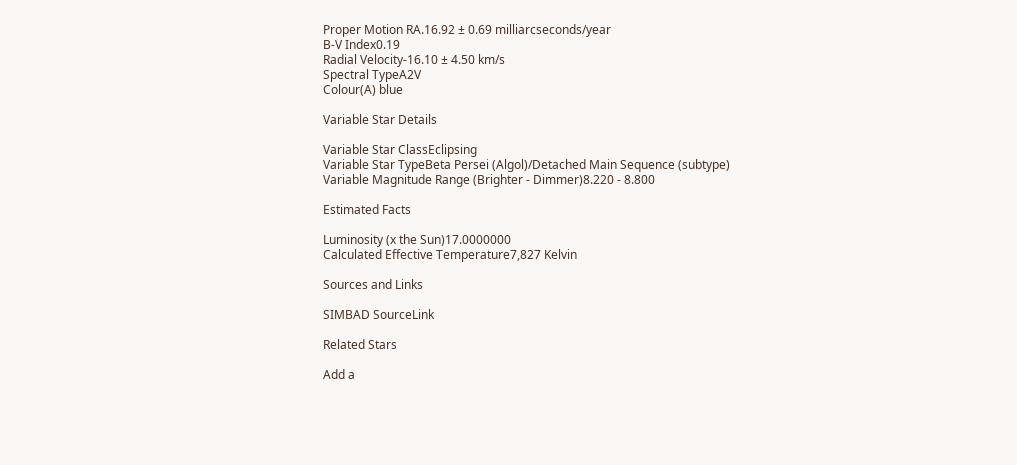Proper Motion RA.16.92 ± 0.69 milliarcseconds/year
B-V Index0.19
Radial Velocity-16.10 ± 4.50 km/s
Spectral TypeA2V
Colour(A) blue

Variable Star Details

Variable Star ClassEclipsing
Variable Star TypeBeta Persei (Algol)/Detached Main Sequence (subtype)
Variable Magnitude Range (Brighter - Dimmer)8.220 - 8.800

Estimated Facts

Luminosity (x the Sun)17.0000000
Calculated Effective Temperature7,827 Kelvin

Sources and Links

SIMBAD SourceLink

Related Stars

Add a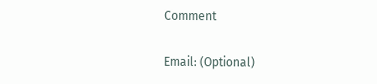Comment

Email: (Optional)